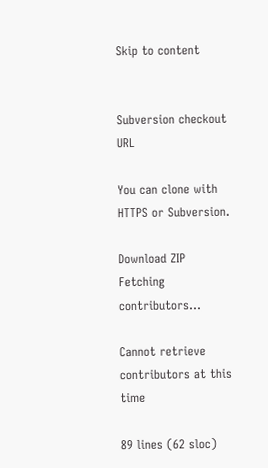Skip to content


Subversion checkout URL

You can clone with HTTPS or Subversion.

Download ZIP
Fetching contributors…

Cannot retrieve contributors at this time

89 lines (62 sloc)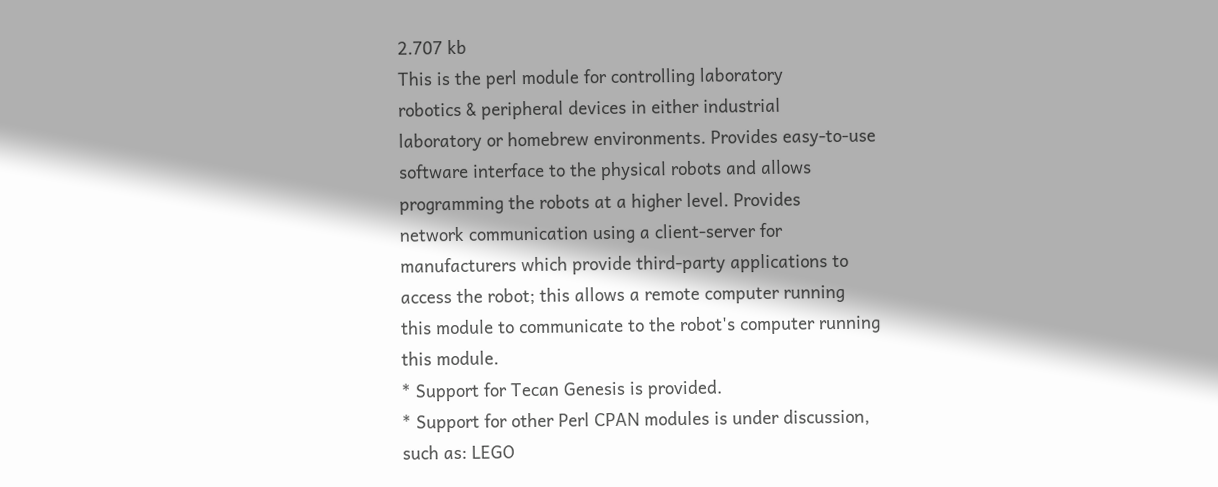2.707 kb
This is the perl module for controlling laboratory
robotics & peripheral devices in either industrial
laboratory or homebrew environments. Provides easy-to-use
software interface to the physical robots and allows
programming the robots at a higher level. Provides
network communication using a client-server for
manufacturers which provide third-party applications to
access the robot; this allows a remote computer running
this module to communicate to the robot's computer running
this module.
* Support for Tecan Genesis is provided.
* Support for other Perl CPAN modules is under discussion,
such as: LEGO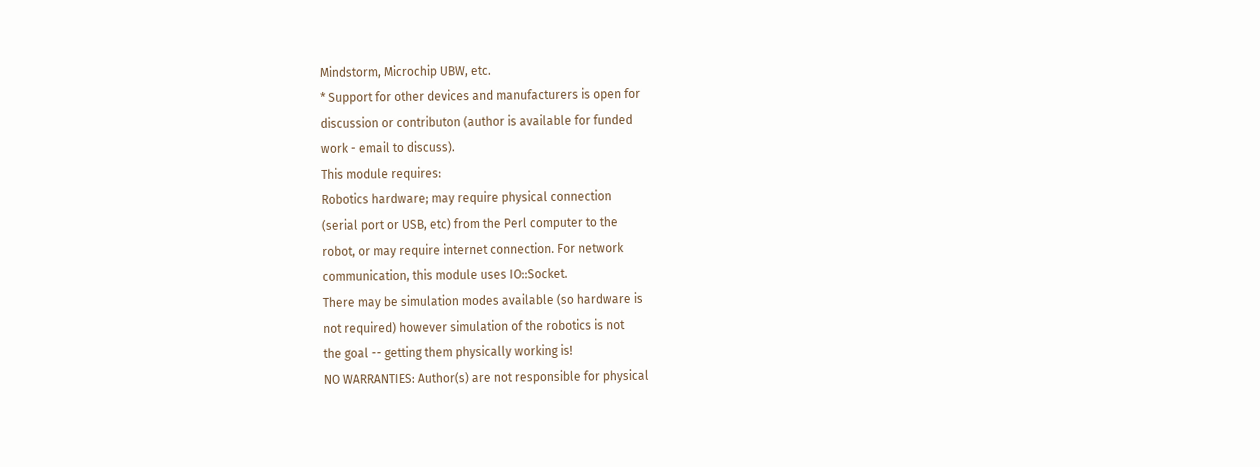Mindstorm, Microchip UBW, etc.
* Support for other devices and manufacturers is open for
discussion or contributon (author is available for funded
work - email to discuss).
This module requires:
Robotics hardware; may require physical connection
(serial port or USB, etc) from the Perl computer to the
robot, or may require internet connection. For network
communication, this module uses IO::Socket.
There may be simulation modes available (so hardware is
not required) however simulation of the robotics is not
the goal -- getting them physically working is!
NO WARRANTIES: Author(s) are not responsible for physical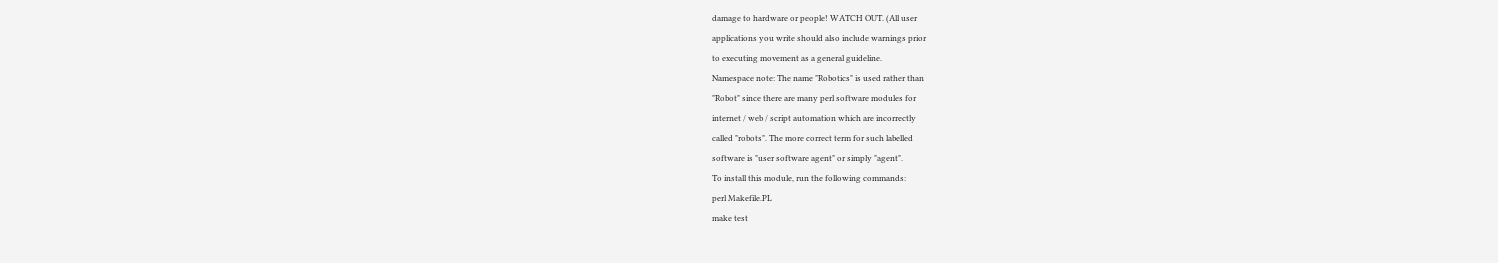damage to hardware or people! WATCH OUT. (All user
applications you write should also include warnings prior
to executing movement as a general guideline.
Namespace note: The name "Robotics" is used rather than
"Robot" since there are many perl software modules for
internet / web / script automation which are incorrectly
called "robots". The more correct term for such labelled
software is "user software agent" or simply "agent".
To install this module, run the following commands:
perl Makefile.PL
make test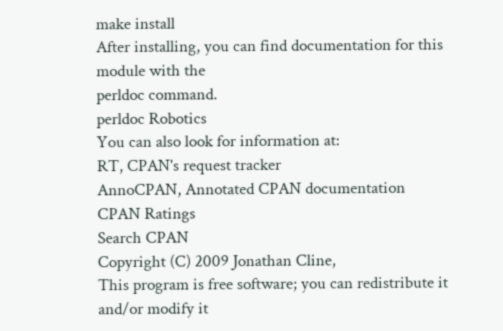make install
After installing, you can find documentation for this module with the
perldoc command.
perldoc Robotics
You can also look for information at:
RT, CPAN's request tracker
AnnoCPAN, Annotated CPAN documentation
CPAN Ratings
Search CPAN
Copyright (C) 2009 Jonathan Cline,
This program is free software; you can redistribute it and/or modify it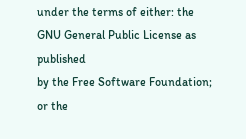under the terms of either: the GNU General Public License as published
by the Free Software Foundation; or the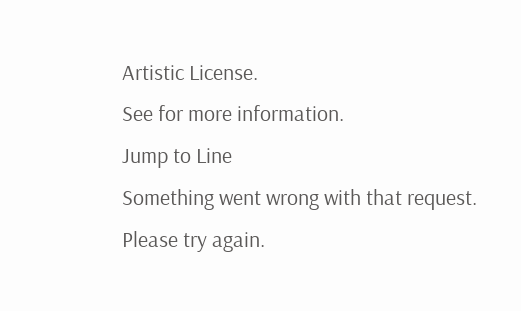Artistic License.
See for more information.
Jump to Line
Something went wrong with that request. Please try again.